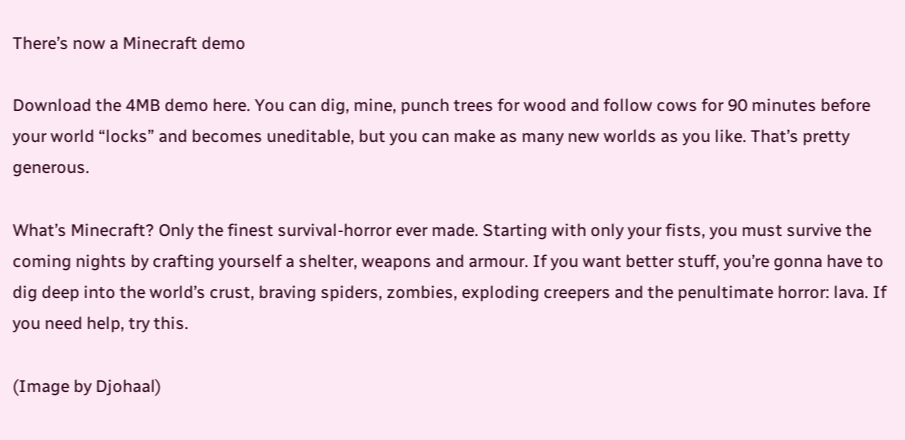There’s now a Minecraft demo

Download the 4MB demo here. You can dig, mine, punch trees for wood and follow cows for 90 minutes before your world “locks” and becomes uneditable, but you can make as many new worlds as you like. That’s pretty generous.

What’s Minecraft? Only the finest survival-horror ever made. Starting with only your fists, you must survive the coming nights by crafting yourself a shelter, weapons and armour. If you want better stuff, you’re gonna have to dig deep into the world’s crust, braving spiders, zombies, exploding creepers and the penultimate horror: lava. If you need help, try this.

(Image by Djohaal)